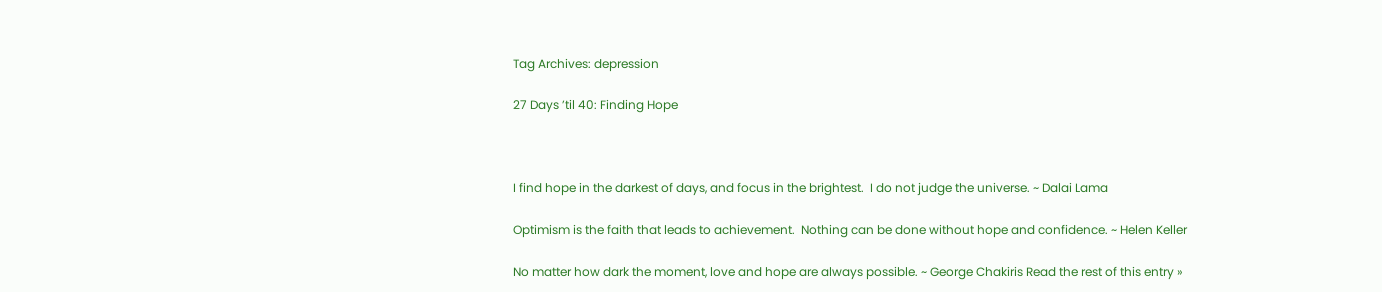Tag Archives: depression

27 Days ’til 40: Finding Hope



I find hope in the darkest of days, and focus in the brightest.  I do not judge the universe. ~ Dalai Lama

Optimism is the faith that leads to achievement.  Nothing can be done without hope and confidence. ~ Helen Keller

No matter how dark the moment, love and hope are always possible. ~ George Chakiris Read the rest of this entry »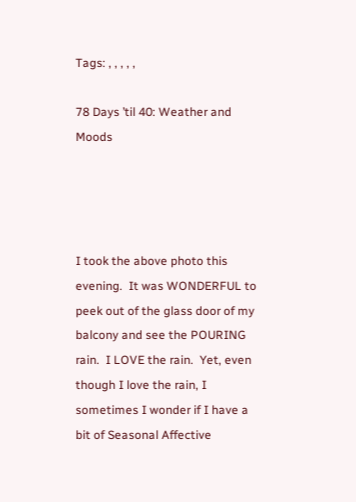Tags: , , , , ,

78 Days ’til 40: Weather and Moods




I took the above photo this evening.  It was WONDERFUL to peek out of the glass door of my balcony and see the POURING rain.  I LOVE the rain.  Yet, even though I love the rain, I sometimes I wonder if I have a bit of Seasonal Affective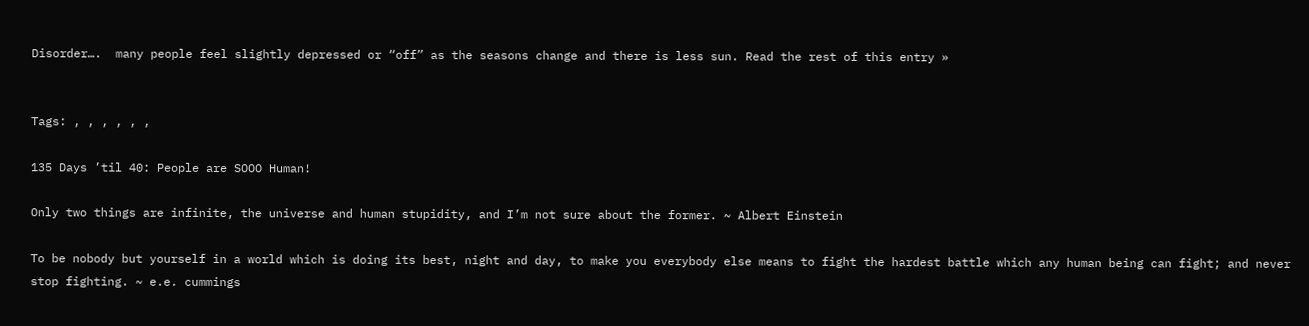Disorder….  many people feel slightly depressed or “off” as the seasons change and there is less sun. Read the rest of this entry »


Tags: , , , , , ,

135 Days ’til 40: People are SOOO Human!

Only two things are infinite, the universe and human stupidity, and I’m not sure about the former. ~ Albert Einstein

To be nobody but yourself in a world which is doing its best, night and day, to make you everybody else means to fight the hardest battle which any human being can fight; and never stop fighting. ~ e.e. cummings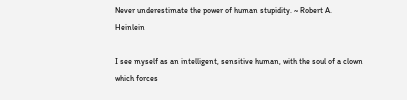Never underestimate the power of human stupidity. ~ Robert A. Heinlein

I see myself as an intelligent, sensitive human, with the soul of a clown which forces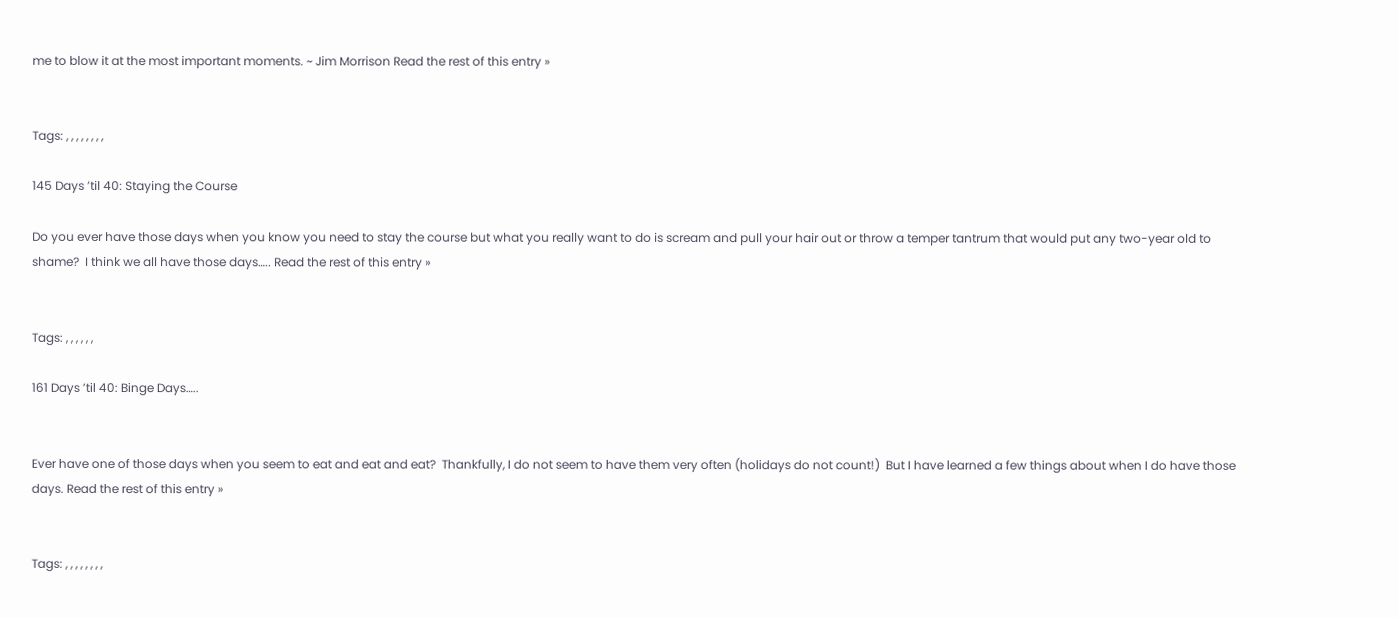me to blow it at the most important moments. ~ Jim Morrison Read the rest of this entry »


Tags: , , , , , , , ,

145 Days ’til 40: Staying the Course

Do you ever have those days when you know you need to stay the course but what you really want to do is scream and pull your hair out or throw a temper tantrum that would put any two-year old to shame?  I think we all have those days….. Read the rest of this entry »


Tags: , , , , , ,

161 Days ’til 40: Binge Days…..


Ever have one of those days when you seem to eat and eat and eat?  Thankfully, I do not seem to have them very often (holidays do not count!)  But I have learned a few things about when I do have those days. Read the rest of this entry »


Tags: , , , , , , , ,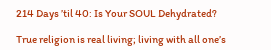214 Days ’til 40: Is Your SOUL Dehydrated?

True religion is real living; living with all one’s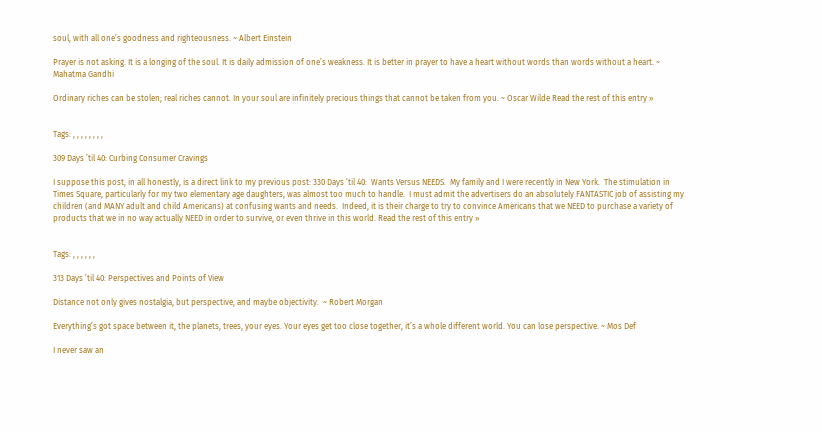soul, with all one’s goodness and righteousness. ~ Albert Einstein

Prayer is not asking. It is a longing of the soul. It is daily admission of one’s weakness. It is better in prayer to have a heart without words than words without a heart. ~ Mahatma Gandhi

Ordinary riches can be stolen; real riches cannot. In your soul are infinitely precious things that cannot be taken from you. ~ Oscar Wilde Read the rest of this entry »


Tags: , , , , , , , ,

309 Days ’til 40: Curbing Consumer Cravings

I suppose this post, in all honestly, is a direct link to my previous post: 330 Days ’til 40:  Wants Versus NEEDS.  My family and I were recently in New York.  The stimulation in Times Square, particularly for my two elementary age daughters, was almost too much to handle.  I must admit the advertisers do an absolutely FANTASTIC job of assisting my children (and MANY adult and child Americans) at confusing wants and needs.  Indeed, it is their charge to try to convince Americans that we NEED to purchase a variety of products that we in no way actually NEED in order to survive, or even thrive in this world. Read the rest of this entry »


Tags: , , , , , ,

313 Days ’til 40: Perspectives and Points of View

Distance not only gives nostalgia, but perspective, and maybe objectivity.  ~ Robert Morgan

Everything’s got space between it, the planets, trees, your eyes. Your eyes get too close together, it’s a whole different world. You can lose perspective. ~ Mos Def

I never saw an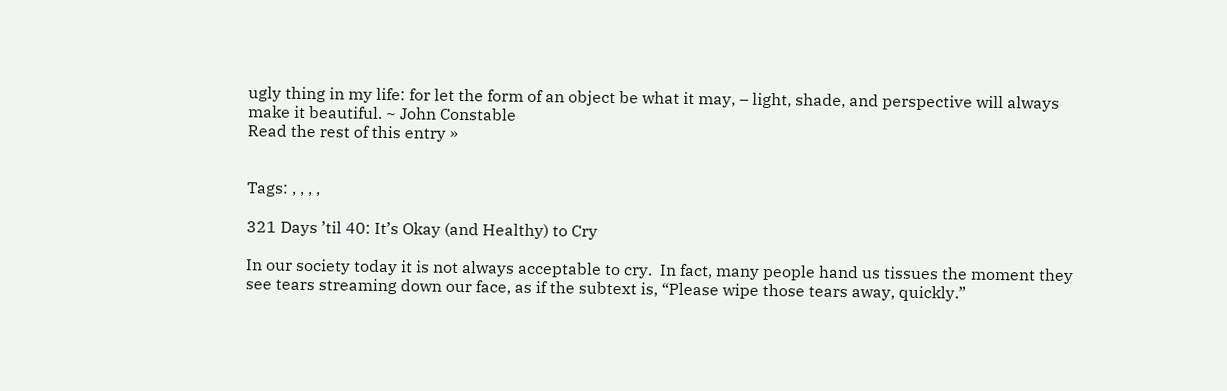ugly thing in my life: for let the form of an object be what it may, – light, shade, and perspective will always make it beautiful. ~ John Constable
Read the rest of this entry »


Tags: , , , ,

321 Days ’til 40: It’s Okay (and Healthy) to Cry

In our society today it is not always acceptable to cry.  In fact, many people hand us tissues the moment they see tears streaming down our face, as if the subtext is, “Please wipe those tears away, quickly.”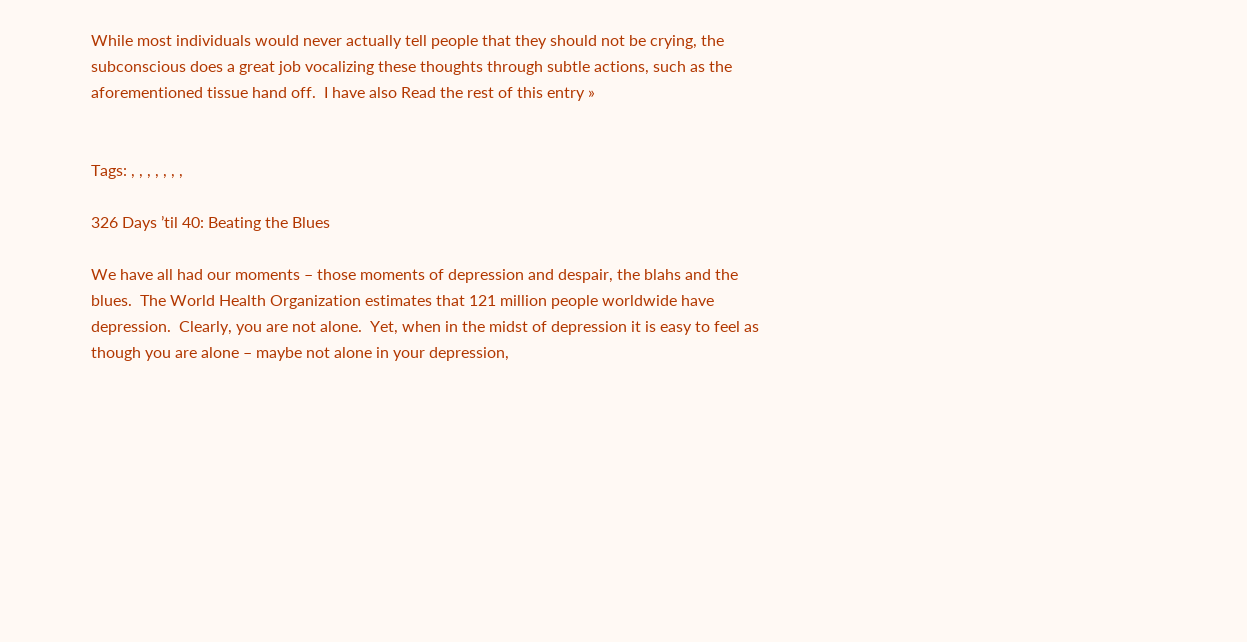While most individuals would never actually tell people that they should not be crying, the subconscious does a great job vocalizing these thoughts through subtle actions, such as the aforementioned tissue hand off.  I have also Read the rest of this entry »


Tags: , , , , , , ,

326 Days ’til 40: Beating the Blues

We have all had our moments – those moments of depression and despair, the blahs and the blues.  The World Health Organization estimates that 121 million people worldwide have depression.  Clearly, you are not alone.  Yet, when in the midst of depression it is easy to feel as though you are alone – maybe not alone in your depression,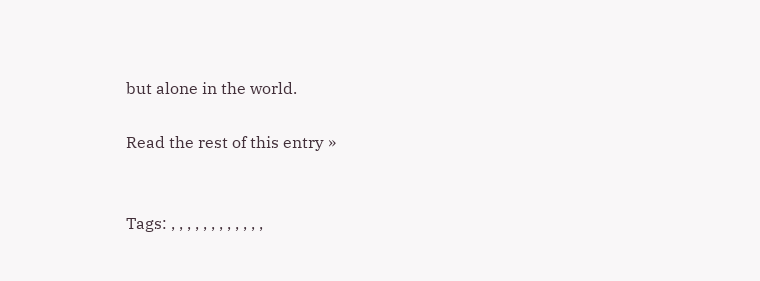but alone in the world.

Read the rest of this entry »


Tags: , , , , , , , , , , , ,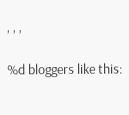, , ,

%d bloggers like this: